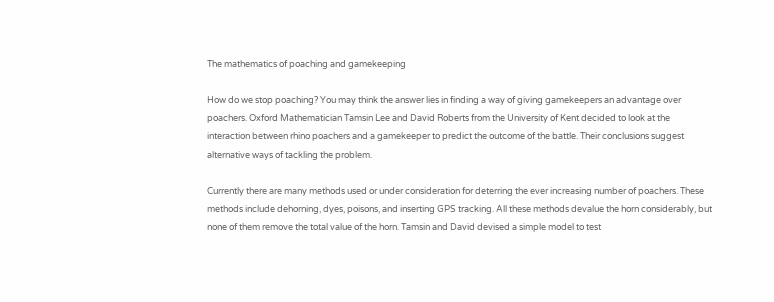The mathematics of poaching and gamekeeping

How do we stop poaching? You may think the answer lies in finding a way of giving gamekeepers an advantage over poachers. Oxford Mathematician Tamsin Lee and David Roberts from the University of Kent decided to look at the interaction between rhino poachers and a gamekeeper to predict the outcome of the battle. Their conclusions suggest alternative ways of tackling the problem.

Currently there are many methods used or under consideration for deterring the ever increasing number of poachers. These methods include dehorning, dyes, poisons, and inserting GPS tracking. All these methods devalue the horn considerably, but none of them remove the total value of the horn. Tamsin and David devised a simple model to test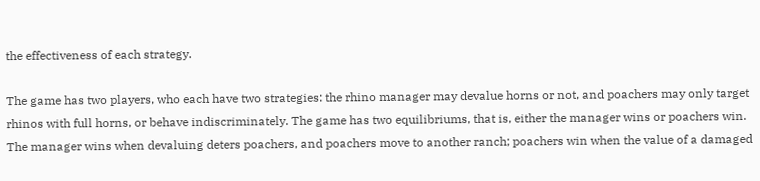the effectiveness of each strategy.

The game has two players, who each have two strategies: the rhino manager may devalue horns or not, and poachers may only target rhinos with full horns, or behave indiscriminately. The game has two equilibriums, that is, either the manager wins or poachers win. The manager wins when devaluing deters poachers, and poachers move to another ranch; poachers win when the value of a damaged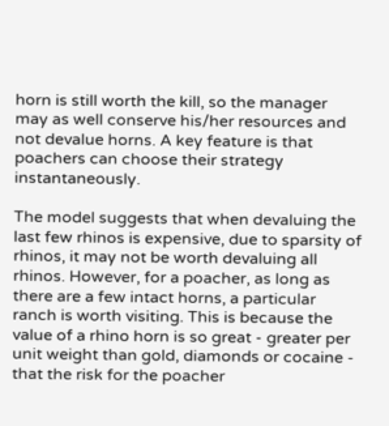horn is still worth the kill, so the manager may as well conserve his/her resources and not devalue horns. A key feature is that poachers can choose their strategy instantaneously.

The model suggests that when devaluing the last few rhinos is expensive, due to sparsity of rhinos, it may not be worth devaluing all rhinos. However, for a poacher, as long as there are a few intact horns, a particular ranch is worth visiting. This is because the value of a rhino horn is so great - greater per unit weight than gold, diamonds or cocaine - that the risk for the poacher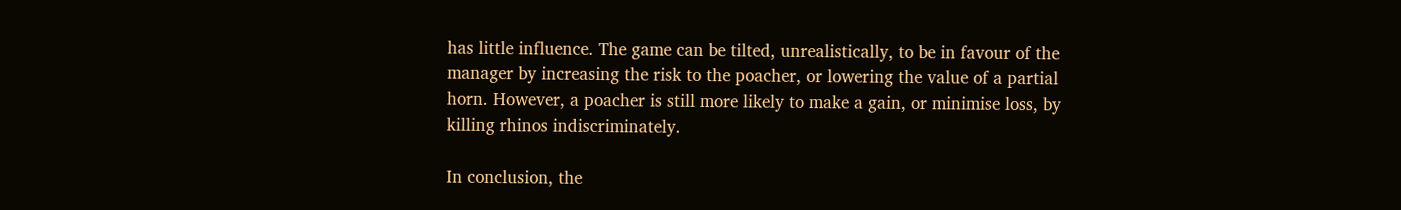has little influence. The game can be tilted, unrealistically, to be in favour of the manager by increasing the risk to the poacher, or lowering the value of a partial horn. However, a poacher is still more likely to make a gain, or minimise loss, by killing rhinos indiscriminately.

In conclusion, the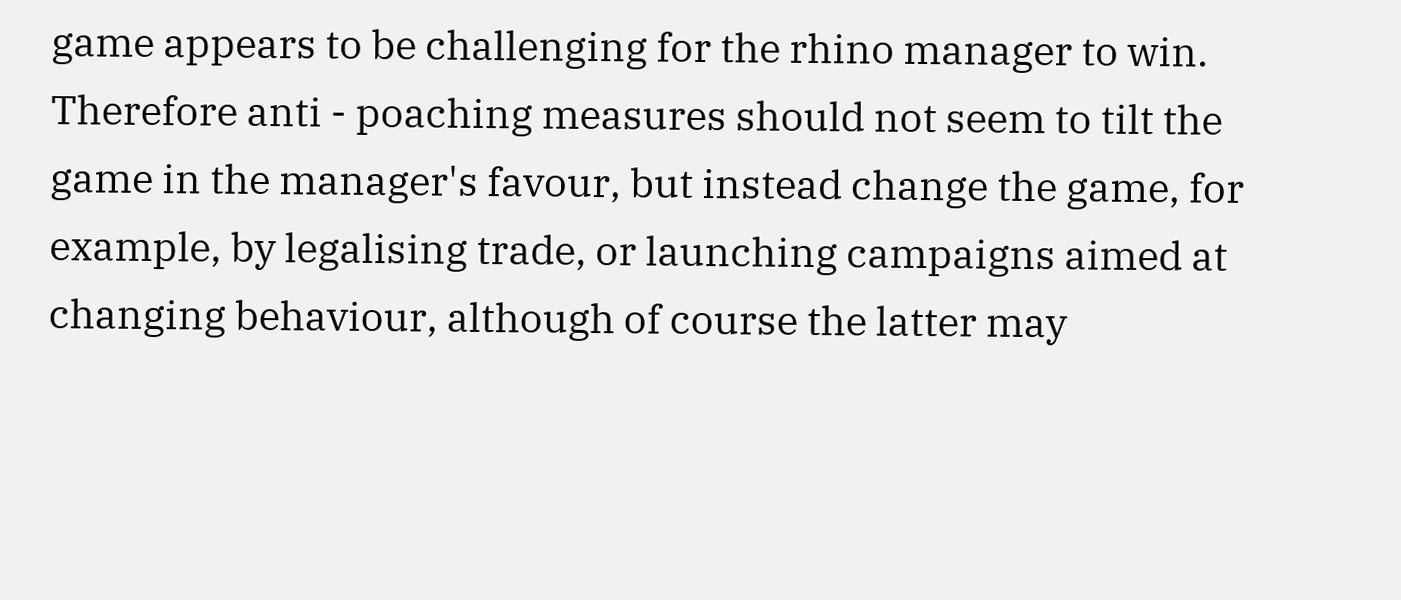game appears to be challenging for the rhino manager to win. Therefore anti - poaching measures should not seem to tilt the game in the manager's favour, but instead change the game, for example, by legalising trade, or launching campaigns aimed at changing behaviour, although of course the latter may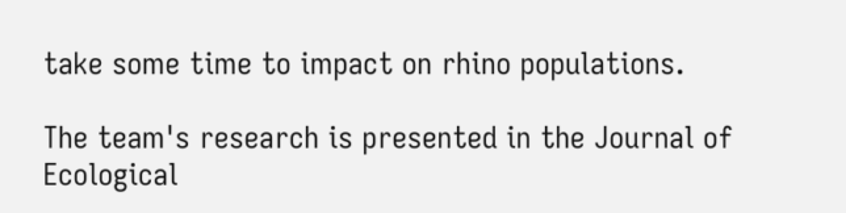take some time to impact on rhino populations.

The team's research is presented in the Journal of Ecological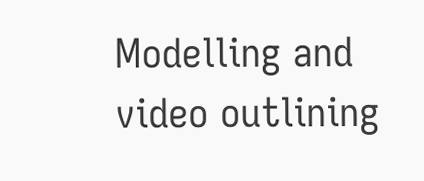Modelling and video outlining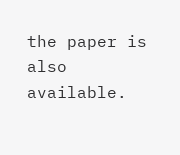the paper is also available.